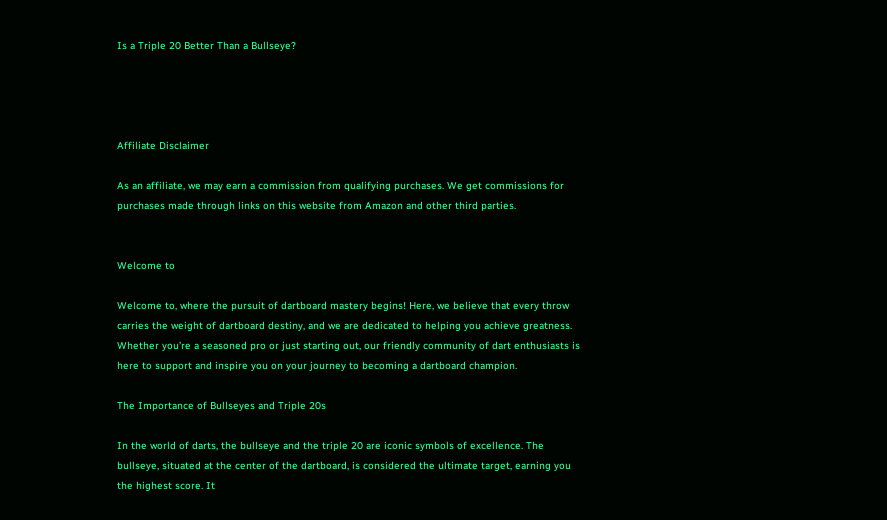Is a Triple 20 Better Than a Bullseye?




Affiliate Disclaimer

As an affiliate, we may earn a commission from qualifying purchases. We get commissions for purchases made through links on this website from Amazon and other third parties.


Welcome to

Welcome to, where the pursuit of dartboard mastery begins! Here, we believe that every throw carries the weight of dartboard destiny, and we are dedicated to helping you achieve greatness. Whether you’re a seasoned pro or just starting out, our friendly community of dart enthusiasts is here to support and inspire you on your journey to becoming a dartboard champion.

The Importance of Bullseyes and Triple 20s

In the world of darts, the bullseye and the triple 20 are iconic symbols of excellence. The bullseye, situated at the center of the dartboard, is considered the ultimate target, earning you the highest score. It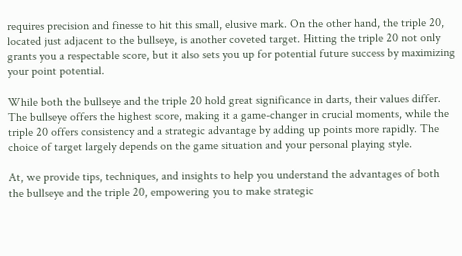requires precision and finesse to hit this small, elusive mark. On the other hand, the triple 20, located just adjacent to the bullseye, is another coveted target. Hitting the triple 20 not only grants you a respectable score, but it also sets you up for potential future success by maximizing your point potential.

While both the bullseye and the triple 20 hold great significance in darts, their values differ. The bullseye offers the highest score, making it a game-changer in crucial moments, while the triple 20 offers consistency and a strategic advantage by adding up points more rapidly. The choice of target largely depends on the game situation and your personal playing style.

At, we provide tips, techniques, and insights to help you understand the advantages of both the bullseye and the triple 20, empowering you to make strategic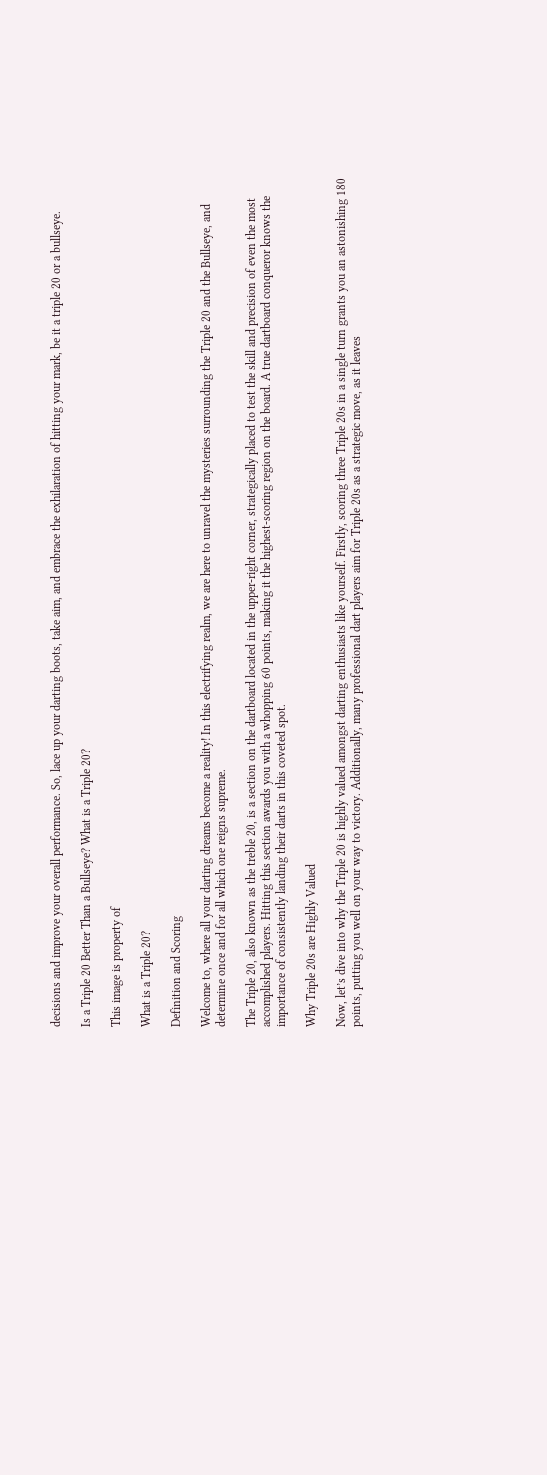decisions and improve your overall performance. So, lace up your darting boots, take aim, and embrace the exhilaration of hitting your mark, be it a triple 20 or a bullseye.

Is a Triple 20 Better Than a Bullseye? What is a Triple 20?

This image is property of

What is a Triple 20?

Definition and Scoring

Welcome to, where all your darting dreams become a reality! In this electrifying realm, we are here to unravel the mysteries surrounding the Triple 20 and the Bullseye, and determine once and for all which one reigns supreme.

The Triple 20, also known as the treble 20, is a section on the dartboard located in the upper-right corner, strategically placed to test the skill and precision of even the most accomplished players. Hitting this section awards you with a whopping 60 points, making it the highest-scoring region on the board. A true dartboard conqueror knows the importance of consistently landing their darts in this coveted spot.

Why Triple 20s are Highly Valued

Now, let’s dive into why the Triple 20 is highly valued amongst darting enthusiasts like yourself. Firstly, scoring three Triple 20s in a single turn grants you an astonishing 180 points, putting you well on your way to victory. Additionally, many professional dart players aim for Triple 20s as a strategic move, as it leaves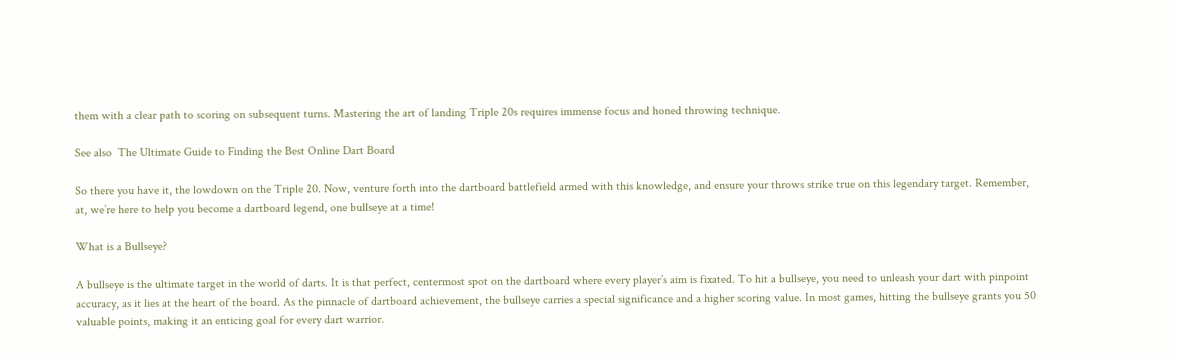them with a clear path to scoring on subsequent turns. Mastering the art of landing Triple 20s requires immense focus and honed throwing technique.

See also  The Ultimate Guide to Finding the Best Online Dart Board

So there you have it, the lowdown on the Triple 20. Now, venture forth into the dartboard battlefield armed with this knowledge, and ensure your throws strike true on this legendary target. Remember, at, we’re here to help you become a dartboard legend, one bullseye at a time!

What is a Bullseye?

A bullseye is the ultimate target in the world of darts. It is that perfect, centermost spot on the dartboard where every player’s aim is fixated. To hit a bullseye, you need to unleash your dart with pinpoint accuracy, as it lies at the heart of the board. As the pinnacle of dartboard achievement, the bullseye carries a special significance and a higher scoring value. In most games, hitting the bullseye grants you 50 valuable points, making it an enticing goal for every dart warrior.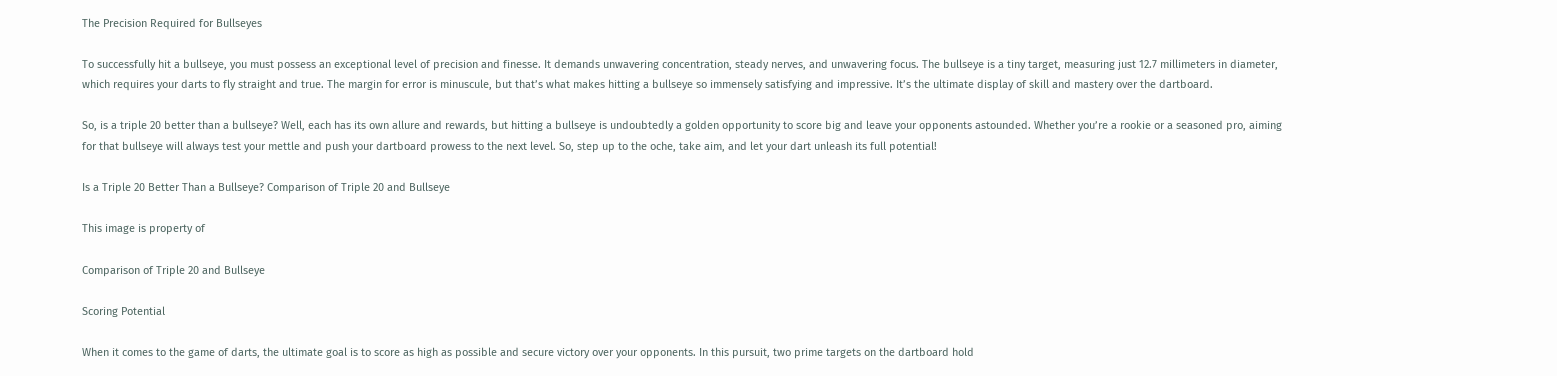The Precision Required for Bullseyes

To successfully hit a bullseye, you must possess an exceptional level of precision and finesse. It demands unwavering concentration, steady nerves, and unwavering focus. The bullseye is a tiny target, measuring just 12.7 millimeters in diameter, which requires your darts to fly straight and true. The margin for error is minuscule, but that’s what makes hitting a bullseye so immensely satisfying and impressive. It’s the ultimate display of skill and mastery over the dartboard.

So, is a triple 20 better than a bullseye? Well, each has its own allure and rewards, but hitting a bullseye is undoubtedly a golden opportunity to score big and leave your opponents astounded. Whether you’re a rookie or a seasoned pro, aiming for that bullseye will always test your mettle and push your dartboard prowess to the next level. So, step up to the oche, take aim, and let your dart unleash its full potential!

Is a Triple 20 Better Than a Bullseye? Comparison of Triple 20 and Bullseye

This image is property of

Comparison of Triple 20 and Bullseye

Scoring Potential

When it comes to the game of darts, the ultimate goal is to score as high as possible and secure victory over your opponents. In this pursuit, two prime targets on the dartboard hold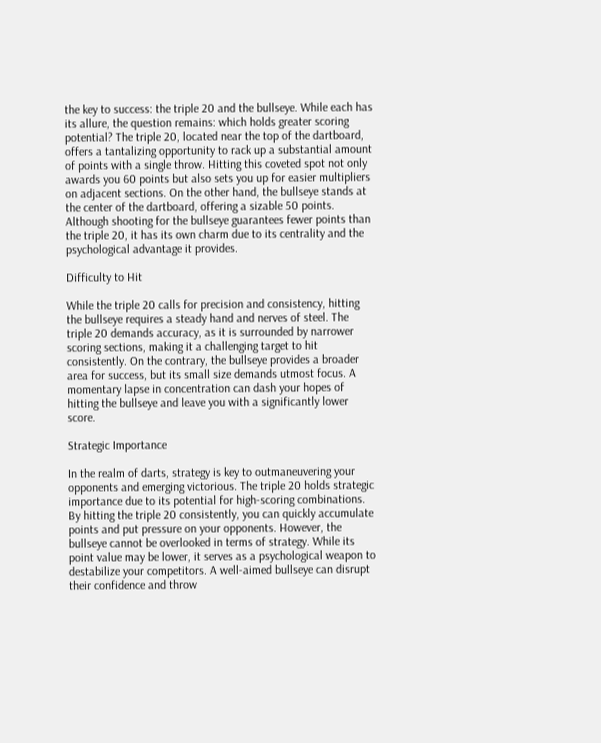the key to success: the triple 20 and the bullseye. While each has its allure, the question remains: which holds greater scoring potential? The triple 20, located near the top of the dartboard, offers a tantalizing opportunity to rack up a substantial amount of points with a single throw. Hitting this coveted spot not only awards you 60 points but also sets you up for easier multipliers on adjacent sections. On the other hand, the bullseye stands at the center of the dartboard, offering a sizable 50 points. Although shooting for the bullseye guarantees fewer points than the triple 20, it has its own charm due to its centrality and the psychological advantage it provides.

Difficulty to Hit

While the triple 20 calls for precision and consistency, hitting the bullseye requires a steady hand and nerves of steel. The triple 20 demands accuracy, as it is surrounded by narrower scoring sections, making it a challenging target to hit consistently. On the contrary, the bullseye provides a broader area for success, but its small size demands utmost focus. A momentary lapse in concentration can dash your hopes of hitting the bullseye and leave you with a significantly lower score.

Strategic Importance

In the realm of darts, strategy is key to outmaneuvering your opponents and emerging victorious. The triple 20 holds strategic importance due to its potential for high-scoring combinations. By hitting the triple 20 consistently, you can quickly accumulate points and put pressure on your opponents. However, the bullseye cannot be overlooked in terms of strategy. While its point value may be lower, it serves as a psychological weapon to destabilize your competitors. A well-aimed bullseye can disrupt their confidence and throw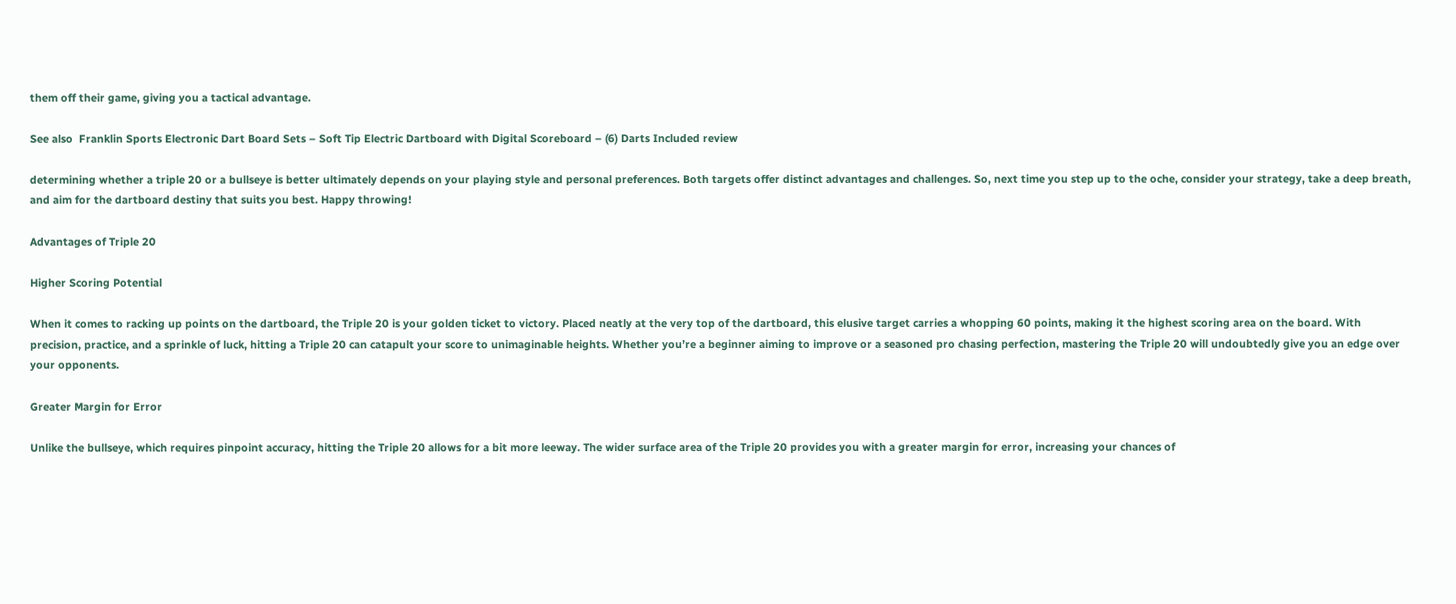them off their game, giving you a tactical advantage.

See also  Franklin Sports Electronic Dart Board Sets – Soft Tip Electric Dartboard with Digital Scoreboard – (6) Darts Included review

determining whether a triple 20 or a bullseye is better ultimately depends on your playing style and personal preferences. Both targets offer distinct advantages and challenges. So, next time you step up to the oche, consider your strategy, take a deep breath, and aim for the dartboard destiny that suits you best. Happy throwing!

Advantages of Triple 20

Higher Scoring Potential

When it comes to racking up points on the dartboard, the Triple 20 is your golden ticket to victory. Placed neatly at the very top of the dartboard, this elusive target carries a whopping 60 points, making it the highest scoring area on the board. With precision, practice, and a sprinkle of luck, hitting a Triple 20 can catapult your score to unimaginable heights. Whether you’re a beginner aiming to improve or a seasoned pro chasing perfection, mastering the Triple 20 will undoubtedly give you an edge over your opponents.

Greater Margin for Error

Unlike the bullseye, which requires pinpoint accuracy, hitting the Triple 20 allows for a bit more leeway. The wider surface area of the Triple 20 provides you with a greater margin for error, increasing your chances of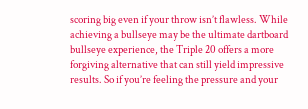scoring big even if your throw isn’t flawless. While achieving a bullseye may be the ultimate dartboard bullseye experience, the Triple 20 offers a more forgiving alternative that can still yield impressive results. So if you’re feeling the pressure and your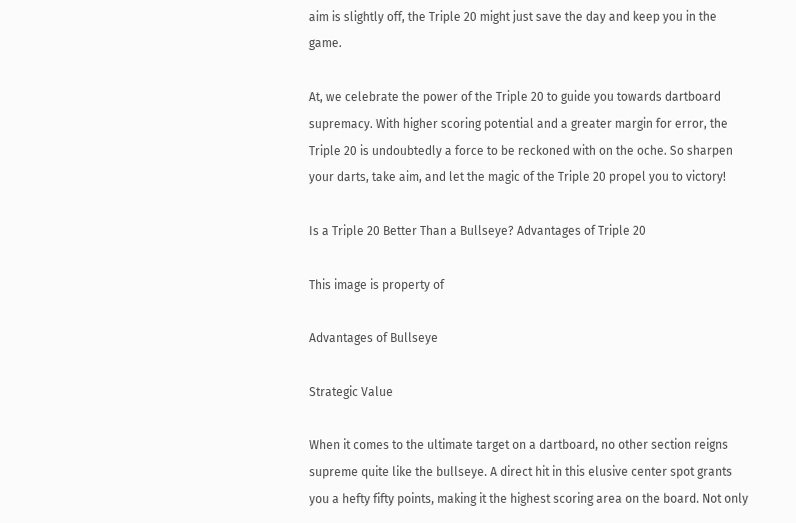aim is slightly off, the Triple 20 might just save the day and keep you in the game.

At, we celebrate the power of the Triple 20 to guide you towards dartboard supremacy. With higher scoring potential and a greater margin for error, the Triple 20 is undoubtedly a force to be reckoned with on the oche. So sharpen your darts, take aim, and let the magic of the Triple 20 propel you to victory!

Is a Triple 20 Better Than a Bullseye? Advantages of Triple 20

This image is property of

Advantages of Bullseye

Strategic Value

When it comes to the ultimate target on a dartboard, no other section reigns supreme quite like the bullseye. A direct hit in this elusive center spot grants you a hefty fifty points, making it the highest scoring area on the board. Not only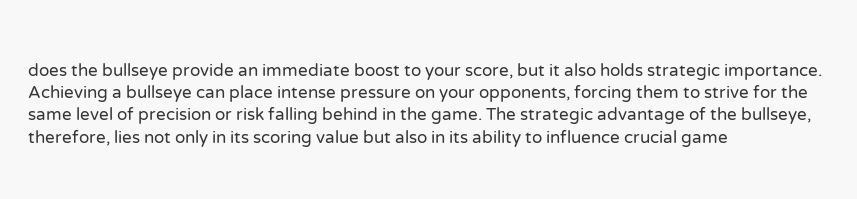does the bullseye provide an immediate boost to your score, but it also holds strategic importance. Achieving a bullseye can place intense pressure on your opponents, forcing them to strive for the same level of precision or risk falling behind in the game. The strategic advantage of the bullseye, therefore, lies not only in its scoring value but also in its ability to influence crucial game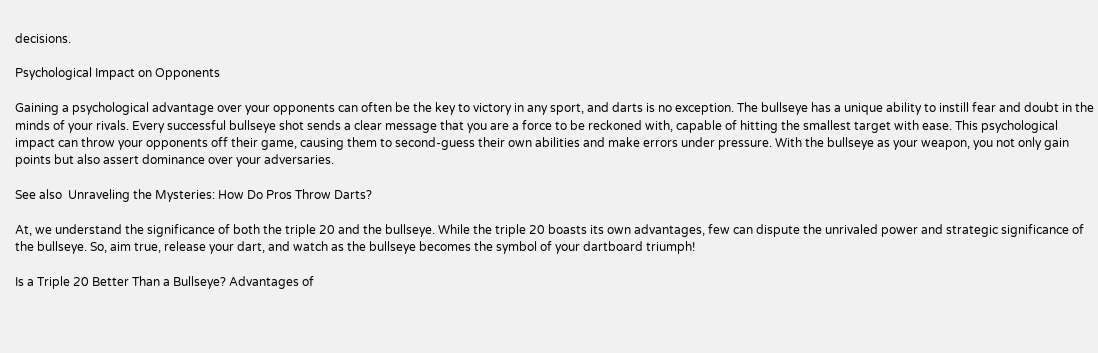decisions.

Psychological Impact on Opponents

Gaining a psychological advantage over your opponents can often be the key to victory in any sport, and darts is no exception. The bullseye has a unique ability to instill fear and doubt in the minds of your rivals. Every successful bullseye shot sends a clear message that you are a force to be reckoned with, capable of hitting the smallest target with ease. This psychological impact can throw your opponents off their game, causing them to second-guess their own abilities and make errors under pressure. With the bullseye as your weapon, you not only gain points but also assert dominance over your adversaries.

See also  Unraveling the Mysteries: How Do Pros Throw Darts?

At, we understand the significance of both the triple 20 and the bullseye. While the triple 20 boasts its own advantages, few can dispute the unrivaled power and strategic significance of the bullseye. So, aim true, release your dart, and watch as the bullseye becomes the symbol of your dartboard triumph!

Is a Triple 20 Better Than a Bullseye? Advantages of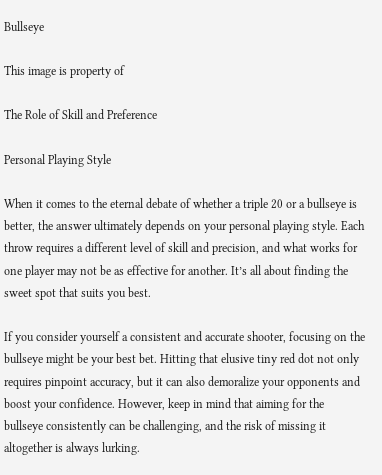Bullseye

This image is property of

The Role of Skill and Preference

Personal Playing Style

When it comes to the eternal debate of whether a triple 20 or a bullseye is better, the answer ultimately depends on your personal playing style. Each throw requires a different level of skill and precision, and what works for one player may not be as effective for another. It’s all about finding the sweet spot that suits you best.

If you consider yourself a consistent and accurate shooter, focusing on the bullseye might be your best bet. Hitting that elusive tiny red dot not only requires pinpoint accuracy, but it can also demoralize your opponents and boost your confidence. However, keep in mind that aiming for the bullseye consistently can be challenging, and the risk of missing it altogether is always lurking.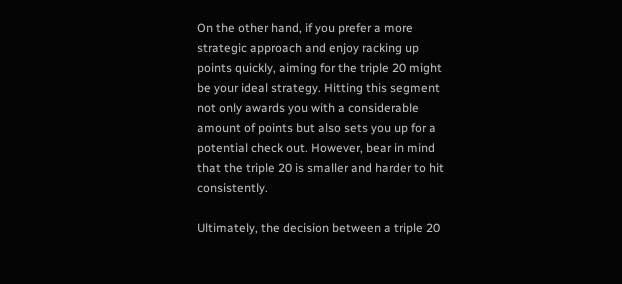On the other hand, if you prefer a more strategic approach and enjoy racking up points quickly, aiming for the triple 20 might be your ideal strategy. Hitting this segment not only awards you with a considerable amount of points but also sets you up for a potential check out. However, bear in mind that the triple 20 is smaller and harder to hit consistently.

Ultimately, the decision between a triple 20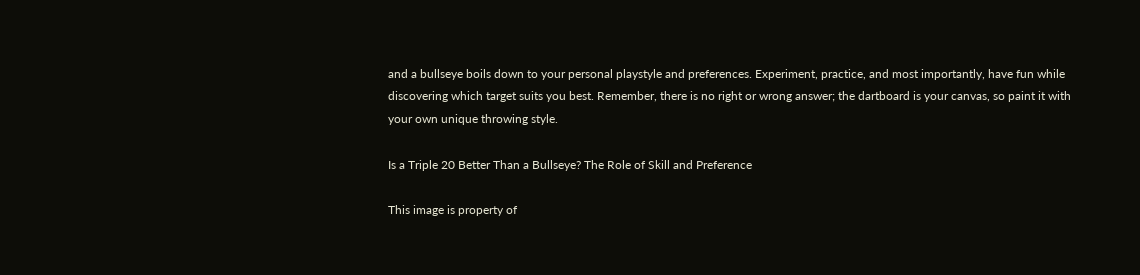and a bullseye boils down to your personal playstyle and preferences. Experiment, practice, and most importantly, have fun while discovering which target suits you best. Remember, there is no right or wrong answer; the dartboard is your canvas, so paint it with your own unique throwing style.

Is a Triple 20 Better Than a Bullseye? The Role of Skill and Preference

This image is property of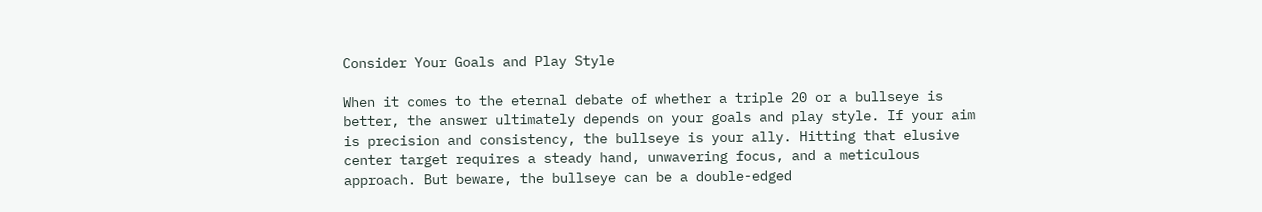Consider Your Goals and Play Style

When it comes to the eternal debate of whether a triple 20 or a bullseye is better, the answer ultimately depends on your goals and play style. If your aim is precision and consistency, the bullseye is your ally. Hitting that elusive center target requires a steady hand, unwavering focus, and a meticulous approach. But beware, the bullseye can be a double-edged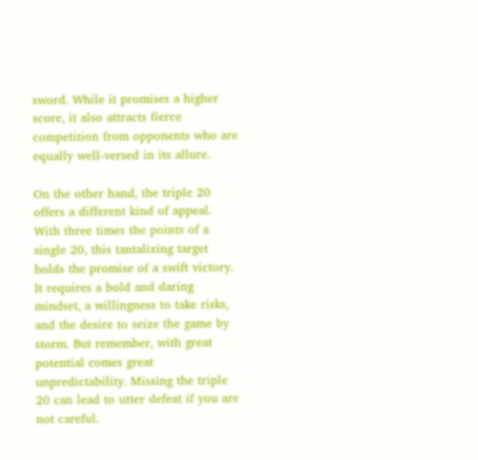sword. While it promises a higher score, it also attracts fierce competition from opponents who are equally well-versed in its allure.

On the other hand, the triple 20 offers a different kind of appeal. With three times the points of a single 20, this tantalizing target holds the promise of a swift victory. It requires a bold and daring mindset, a willingness to take risks, and the desire to seize the game by storm. But remember, with great potential comes great unpredictability. Missing the triple 20 can lead to utter defeat if you are not careful.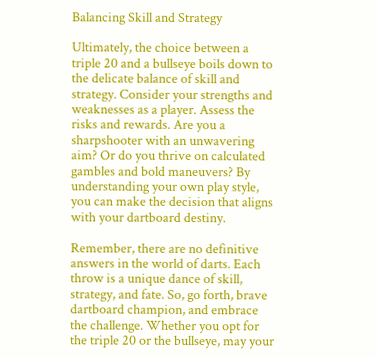Balancing Skill and Strategy

Ultimately, the choice between a triple 20 and a bullseye boils down to the delicate balance of skill and strategy. Consider your strengths and weaknesses as a player. Assess the risks and rewards. Are you a sharpshooter with an unwavering aim? Or do you thrive on calculated gambles and bold maneuvers? By understanding your own play style, you can make the decision that aligns with your dartboard destiny.

Remember, there are no definitive answers in the world of darts. Each throw is a unique dance of skill, strategy, and fate. So, go forth, brave dartboard champion, and embrace the challenge. Whether you opt for the triple 20 or the bullseye, may your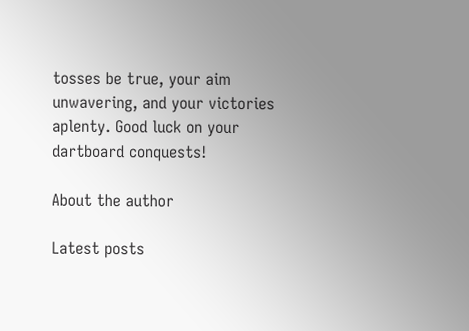tosses be true, your aim unwavering, and your victories aplenty. Good luck on your dartboard conquests!

About the author

Latest posts